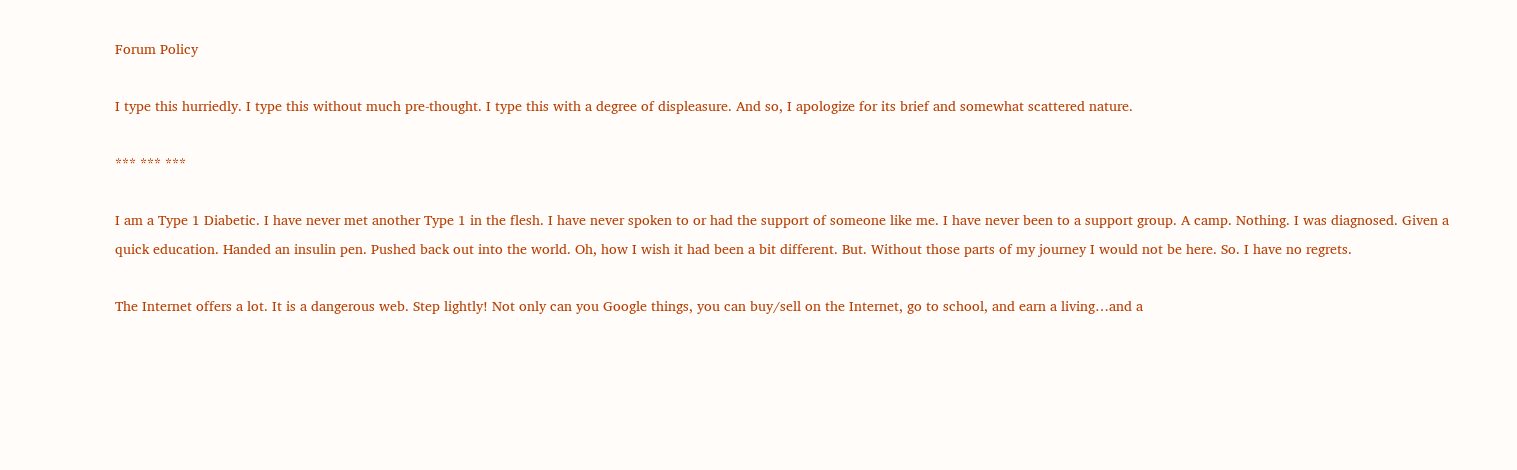Forum Policy

I type this hurriedly. I type this without much pre-thought. I type this with a degree of displeasure. And so, I apologize for its brief and somewhat scattered nature.

*** *** ***

I am a Type 1 Diabetic. I have never met another Type 1 in the flesh. I have never spoken to or had the support of someone like me. I have never been to a support group. A camp. Nothing. I was diagnosed. Given a quick education. Handed an insulin pen. Pushed back out into the world. Oh, how I wish it had been a bit different. But. Without those parts of my journey I would not be here. So. I have no regrets.

The Internet offers a lot. It is a dangerous web. Step lightly! Not only can you Google things, you can buy/sell on the Internet, go to school, and earn a living…and a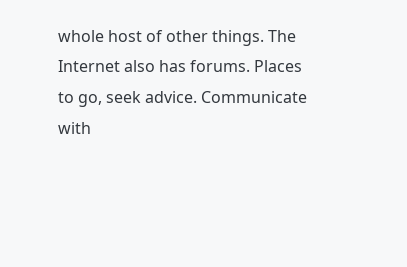whole host of other things. The Internet also has forums. Places to go, seek advice. Communicate with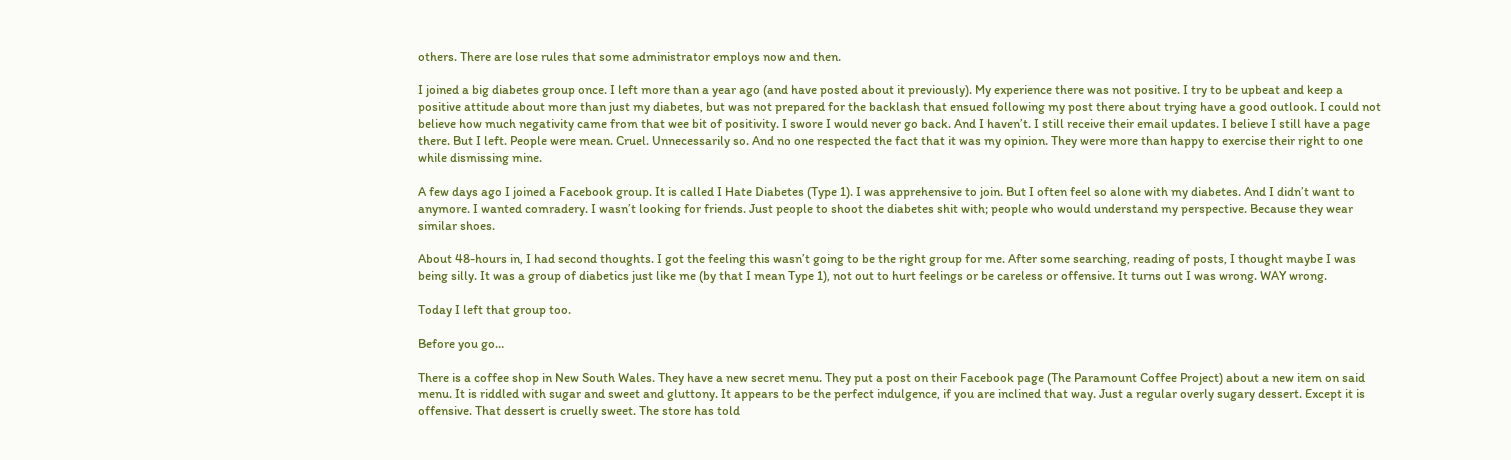others. There are lose rules that some administrator employs now and then.

I joined a big diabetes group once. I left more than a year ago (and have posted about it previously). My experience there was not positive. I try to be upbeat and keep a positive attitude about more than just my diabetes, but was not prepared for the backlash that ensued following my post there about trying have a good outlook. I could not believe how much negativity came from that wee bit of positivity. I swore I would never go back. And I haven’t. I still receive their email updates. I believe I still have a page there. But I left. People were mean. Cruel. Unnecessarily so. And no one respected the fact that it was my opinion. They were more than happy to exercise their right to one while dismissing mine.

A few days ago I joined a Facebook group. It is called I Hate Diabetes (Type 1). I was apprehensive to join. But I often feel so alone with my diabetes. And I didn’t want to anymore. I wanted comradery. I wasn’t looking for friends. Just people to shoot the diabetes shit with; people who would understand my perspective. Because they wear similar shoes.

About 48-hours in, I had second thoughts. I got the feeling this wasn’t going to be the right group for me. After some searching, reading of posts, I thought maybe I was being silly. It was a group of diabetics just like me (by that I mean Type 1), not out to hurt feelings or be careless or offensive. It turns out I was wrong. WAY wrong.

Today I left that group too.

Before you go…

There is a coffee shop in New South Wales. They have a new secret menu. They put a post on their Facebook page (The Paramount Coffee Project) about a new item on said menu. It is riddled with sugar and sweet and gluttony. It appears to be the perfect indulgence, if you are inclined that way. Just a regular overly sugary dessert. Except it is offensive. That dessert is cruelly sweet. The store has told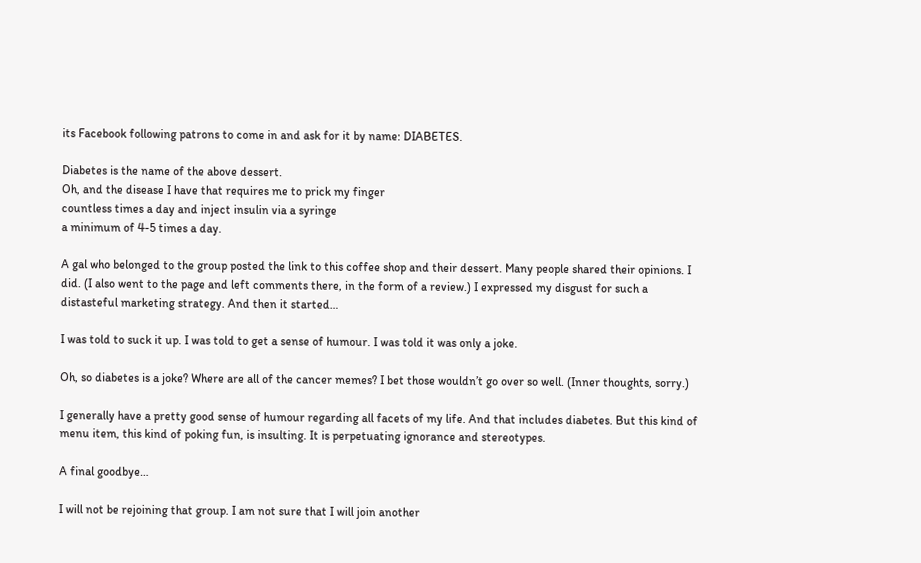its Facebook following patrons to come in and ask for it by name: DIABETES.

Diabetes is the name of the above dessert.
Oh, and the disease I have that requires me to prick my finger
countless times a day and inject insulin via a syringe
a minimum of 4-5 times a day.

A gal who belonged to the group posted the link to this coffee shop and their dessert. Many people shared their opinions. I did. (I also went to the page and left comments there, in the form of a review.) I expressed my disgust for such a distasteful marketing strategy. And then it started…

I was told to suck it up. I was told to get a sense of humour. I was told it was only a joke.

Oh, so diabetes is a joke? Where are all of the cancer memes? I bet those wouldn’t go over so well. (Inner thoughts, sorry.)

I generally have a pretty good sense of humour regarding all facets of my life. And that includes diabetes. But this kind of menu item, this kind of poking fun, is insulting. It is perpetuating ignorance and stereotypes.

A final goodbye…

I will not be rejoining that group. I am not sure that I will join another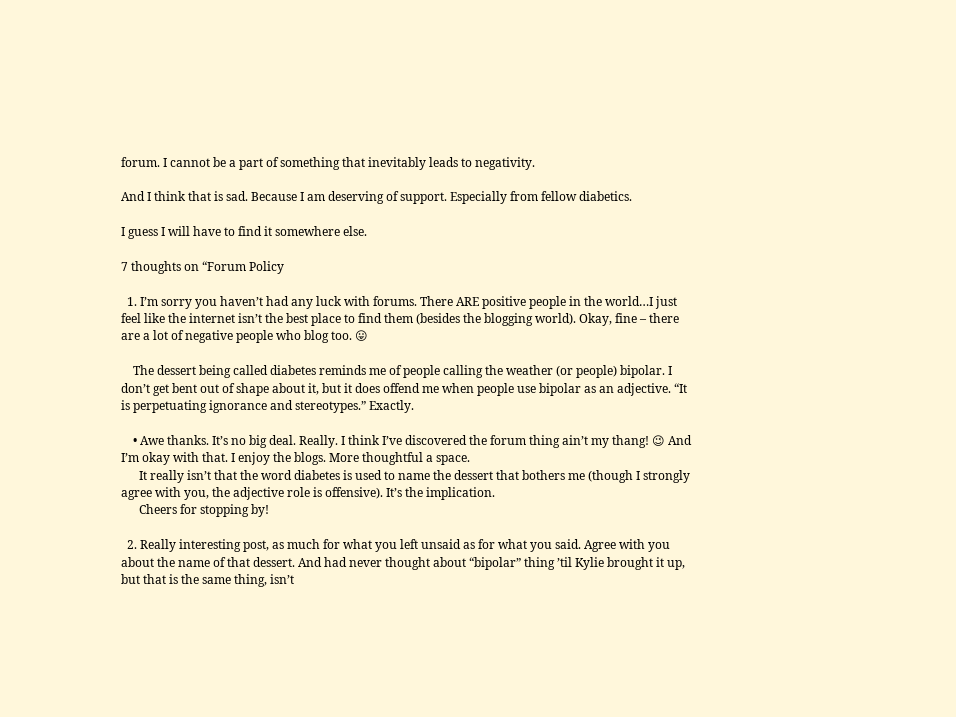forum. I cannot be a part of something that inevitably leads to negativity.

And I think that is sad. Because I am deserving of support. Especially from fellow diabetics.

I guess I will have to find it somewhere else.

7 thoughts on “Forum Policy

  1. I’m sorry you haven’t had any luck with forums. There ARE positive people in the world…I just feel like the internet isn’t the best place to find them (besides the blogging world). Okay, fine – there are a lot of negative people who blog too. 😛

    The dessert being called diabetes reminds me of people calling the weather (or people) bipolar. I don’t get bent out of shape about it, but it does offend me when people use bipolar as an adjective. “It is perpetuating ignorance and stereotypes.” Exactly.

    • Awe thanks. It’s no big deal. Really. I think I’ve discovered the forum thing ain’t my thang! 😉 And I’m okay with that. I enjoy the blogs. More thoughtful a space.
      It really isn’t that the word diabetes is used to name the dessert that bothers me (though I strongly agree with you, the adjective role is offensive). It’s the implication.
      Cheers for stopping by!

  2. Really interesting post, as much for what you left unsaid as for what you said. Agree with you about the name of that dessert. And had never thought about “bipolar” thing ’til Kylie brought it up, but that is the same thing, isn’t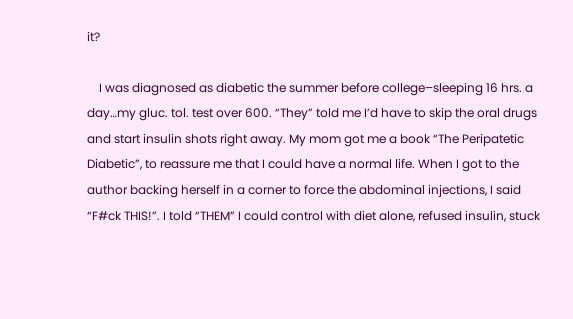it?

    I was diagnosed as diabetic the summer before college–sleeping 16 hrs. a day…my gluc. tol. test over 600. “They” told me I’d have to skip the oral drugs and start insulin shots right away. My mom got me a book “The Peripatetic Diabetic”, to reassure me that I could have a normal life. When I got to the author backing herself in a corner to force the abdominal injections, I said “F#ck THIS!”. I told “THEM” I could control with diet alone, refused insulin, stuck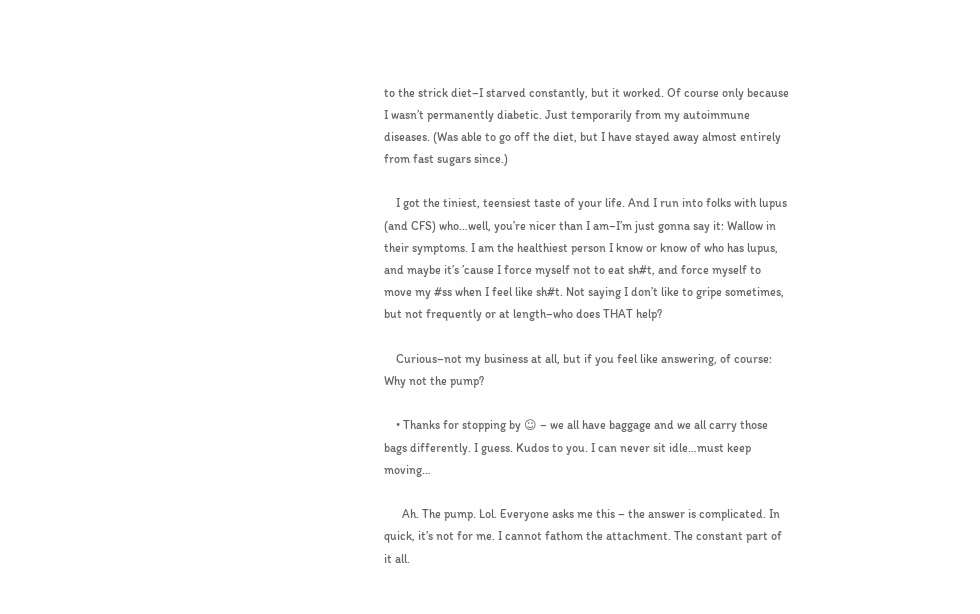to the strick diet–I starved constantly, but it worked. Of course only because I wasn’t permanently diabetic. Just temporarily from my autoimmune diseases. (Was able to go off the diet, but I have stayed away almost entirely from fast sugars since.)

    I got the tiniest, teensiest taste of your life. And I run into folks with lupus (and CFS) who…well, you’re nicer than I am–I’m just gonna say it: Wallow in their symptoms. I am the healthiest person I know or know of who has lupus, and maybe it’s ’cause I force myself not to eat sh#t, and force myself to move my #ss when I feel like sh#t. Not saying I don’t like to gripe sometimes, but not frequently or at length–who does THAT help?

    Curious–not my business at all, but if you feel like answering, of course: Why not the pump?

    • Thanks for stopping by ☺ – we all have baggage and we all carry those bags differently. I guess. Kudos to you. I can never sit idle…must keep moving…

      Ah. The pump. Lol. Everyone asks me this – the answer is complicated. In quick, it’s not for me. I cannot fathom the attachment. The constant part of it all.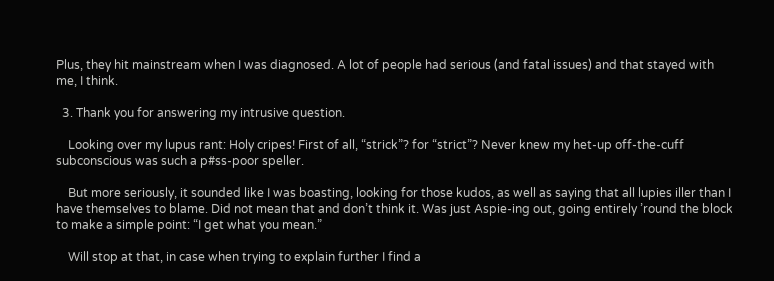Plus, they hit mainstream when I was diagnosed. A lot of people had serious (and fatal issues) and that stayed with me, I think.

  3. Thank you for answering my intrusive question.

    Looking over my lupus rant: Holy cripes! First of all, “strick”? for “strict”? Never knew my het-up off-the-cuff subconscious was such a p#ss-poor speller.

    But more seriously, it sounded like I was boasting, looking for those kudos, as well as saying that all lupies iller than I have themselves to blame. Did not mean that and don’t think it. Was just Aspie-ing out, going entirely ’round the block to make a simple point: “I get what you mean.”

    Will stop at that, in case when trying to explain further I find a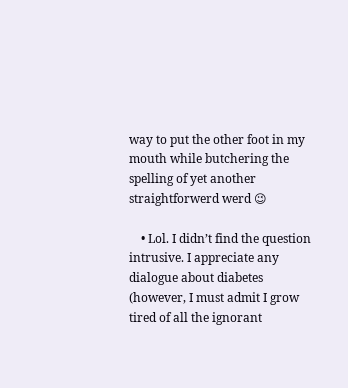way to put the other foot in my mouth while butchering the spelling of yet another straightforwerd werd 😉

    • Lol. I didn’t find the question intrusive. I appreciate any dialogue about diabetes (however, I must admit I grow tired of all the ignorant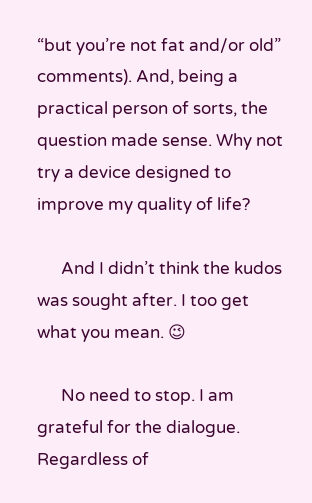“but you’re not fat and/or old” comments). And, being a practical person of sorts, the question made sense. Why not try a device designed to improve my quality of life?

      And I didn’t think the kudos was sought after. I too get what you mean. 😉

      No need to stop. I am grateful for the dialogue. Regardless of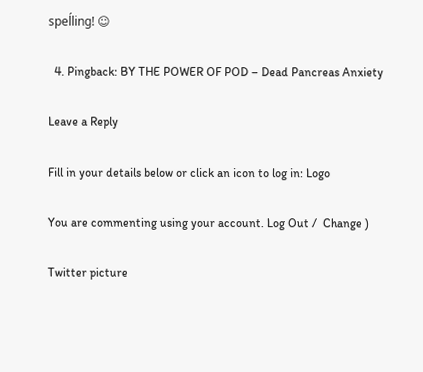speĺling! ☺

  4. Pingback: BY THE POWER OF POD – Dead Pancreas Anxiety

Leave a Reply

Fill in your details below or click an icon to log in: Logo

You are commenting using your account. Log Out /  Change )

Twitter picture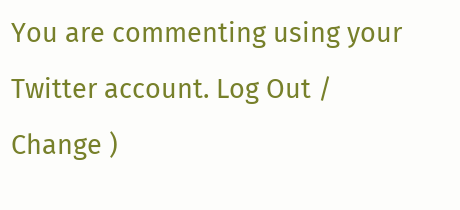You are commenting using your Twitter account. Log Out /  Change )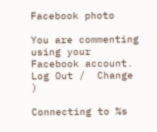Facebook photo

You are commenting using your Facebook account. Log Out /  Change )

Connecting to %s